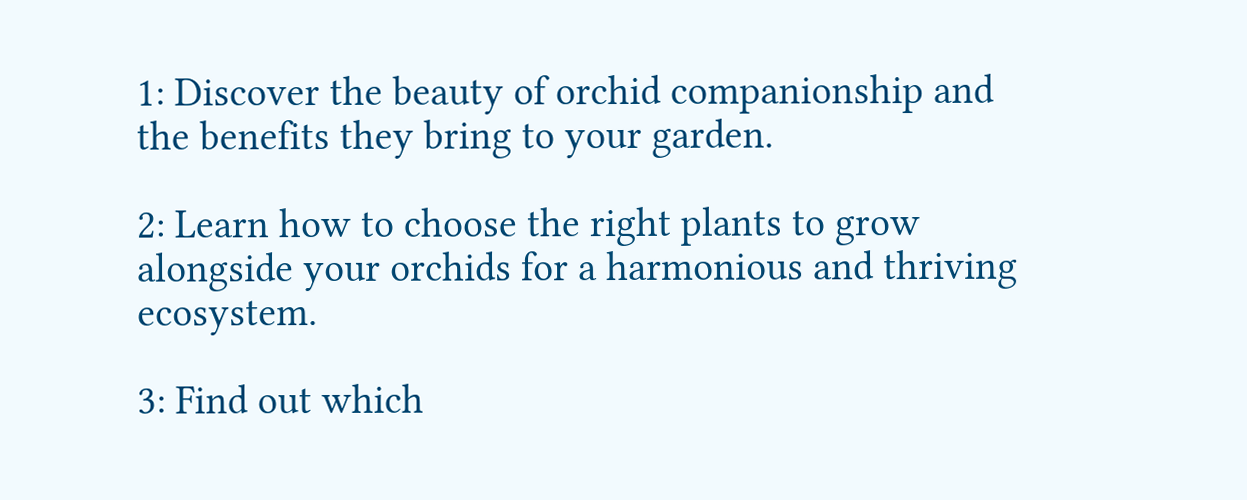1: Discover the beauty of orchid companionship and the benefits they bring to your garden.

2: Learn how to choose the right plants to grow alongside your orchids for a harmonious and thriving ecosystem.

3: Find out which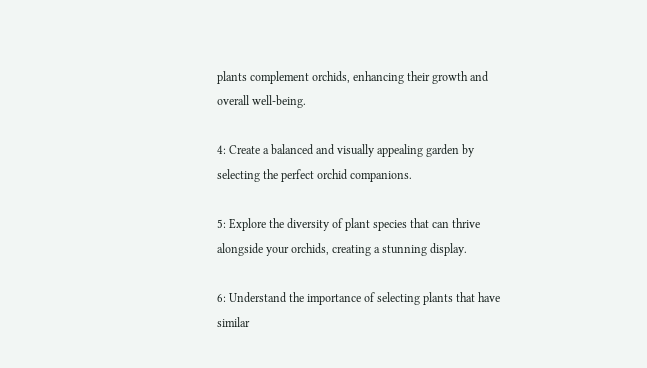plants complement orchids, enhancing their growth and overall well-being.

4: Create a balanced and visually appealing garden by selecting the perfect orchid companions.

5: Explore the diversity of plant species that can thrive alongside your orchids, creating a stunning display.

6: Understand the importance of selecting plants that have similar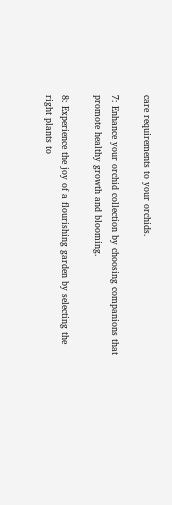care requirements to your orchids.

7: Enhance your orchid collection by choosing companions that promote healthy growth and blooming.

8: Experience the joy of a flourishing garden by selecting the right plants to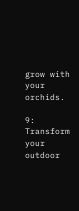grow with your orchids.

9: Transform your outdoor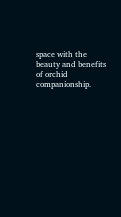space with the beauty and benefits of orchid companionship.